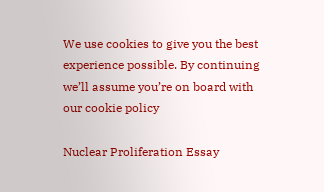We use cookies to give you the best experience possible. By continuing we’ll assume you’re on board with our cookie policy

Nuclear Proliferation Essay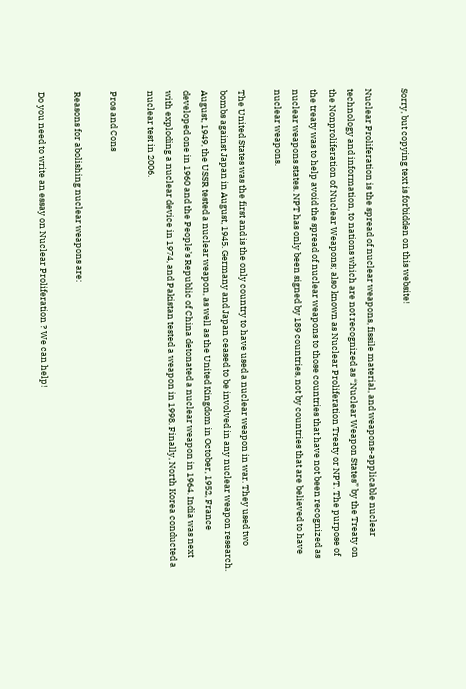Sorry, but copying text is forbidden on this website!

Nuclear Proliferation is the spread of nuclear weapons, fissile material, and weapons-applicable nuclear technology and information, to nations which are not recognized as “Nuclear Weapon States” by the Treaty on the Nonproliferation of Nuclear Weapons; also known as Nuclear Proliferation Treaty or NPT. The purpose of the treaty was to help avoid the spread of nuclear weapons to those countries that have not been recognized as nuclear weapons states. NPT has only been signed by 189 countries, not by countries that are believed to have nuclear weapons.

The United States was the first and is the only country to have used a nuclear weapon in war. They used two bombs against Japan in August, 1945. Germany and Japan ceased to be involved in any nuclear weapon research. August, 1949, the USSR tested a nuclear weapon, as well as the United Kingdom in October, 1952, France developed one in 1960 and the People’s Republic of China detonated a nuclear weapon in 1964. India was next with exploding a nuclear device in 1974, and Pakistan tested a weapon in 1998. Finally, North Korea conducted a nuclear test in 2006.

Pros and Cons

Reasons for abolishing nuclear weapons are:

Do you need to write an essay on Nuclear Proliferation ? We can help!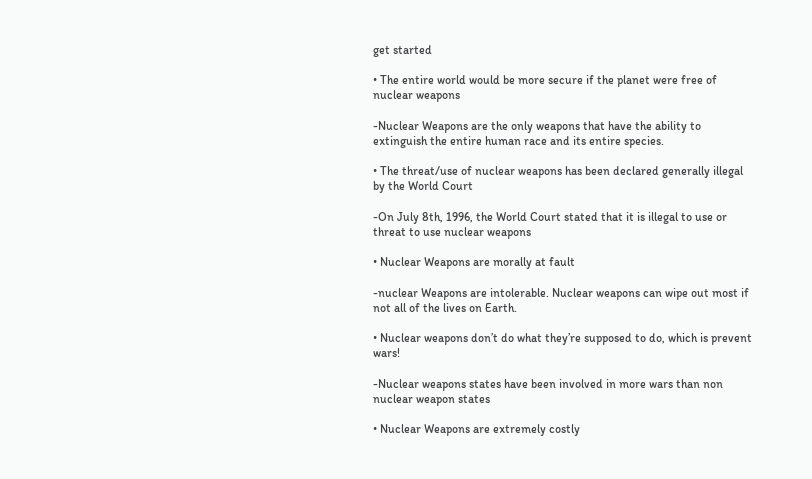get started

• The entire world would be more secure if the planet were free of nuclear weapons

-Nuclear Weapons are the only weapons that have the ability to extinguish the entire human race and its entire species.

• The threat/use of nuclear weapons has been declared generally illegal by the World Court

-On July 8th, 1996, the World Court stated that it is illegal to use or threat to use nuclear weapons

• Nuclear Weapons are morally at fault

-nuclear Weapons are intolerable. Nuclear weapons can wipe out most if not all of the lives on Earth.

• Nuclear weapons don’t do what they’re supposed to do, which is prevent wars!

-Nuclear weapons states have been involved in more wars than non nuclear weapon states

• Nuclear Weapons are extremely costly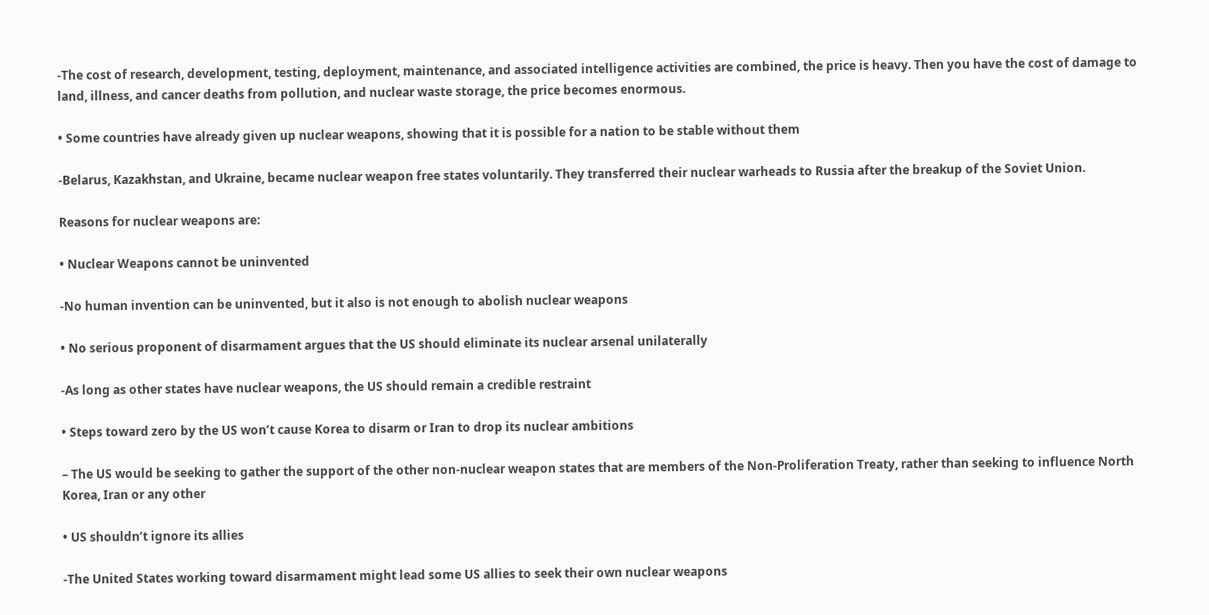-The cost of research, development, testing, deployment, maintenance, and associated intelligence activities are combined, the price is heavy. Then you have the cost of damage to land, illness, and cancer deaths from pollution, and nuclear waste storage, the price becomes enormous.

• Some countries have already given up nuclear weapons, showing that it is possible for a nation to be stable without them

-Belarus, Kazakhstan, and Ukraine, became nuclear weapon free states voluntarily. They transferred their nuclear warheads to Russia after the breakup of the Soviet Union.

Reasons for nuclear weapons are:

• Nuclear Weapons cannot be uninvented

-No human invention can be uninvented, but it also is not enough to abolish nuclear weapons

• No serious proponent of disarmament argues that the US should eliminate its nuclear arsenal unilaterally

-As long as other states have nuclear weapons, the US should remain a credible restraint

• Steps toward zero by the US won’t cause Korea to disarm or Iran to drop its nuclear ambitions

– The US would be seeking to gather the support of the other non-nuclear weapon states that are members of the Non-Proliferation Treaty, rather than seeking to influence North Korea, Iran or any other

• US shouldn’t ignore its allies

-The United States working toward disarmament might lead some US allies to seek their own nuclear weapons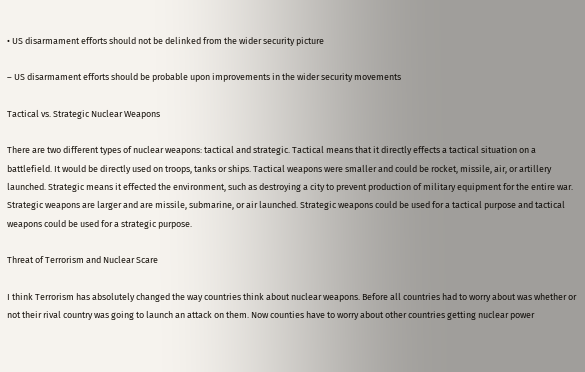• US disarmament efforts should not be delinked from the wider security picture

– US disarmament efforts should be probable upon improvements in the wider security movements

Tactical vs. Strategic Nuclear Weapons

There are two different types of nuclear weapons: tactical and strategic. Tactical means that it directly effects a tactical situation on a battlefield. It would be directly used on troops, tanks or ships. Tactical weapons were smaller and could be rocket, missile, air, or artillery launched. Strategic means it effected the environment, such as destroying a city to prevent production of military equipment for the entire war. Strategic weapons are larger and are missile, submarine, or air launched. Strategic weapons could be used for a tactical purpose and tactical weapons could be used for a strategic purpose.

Threat of Terrorism and Nuclear Scare

I think Terrorism has absolutely changed the way countries think about nuclear weapons. Before all countries had to worry about was whether or not their rival country was going to launch an attack on them. Now counties have to worry about other countries getting nuclear power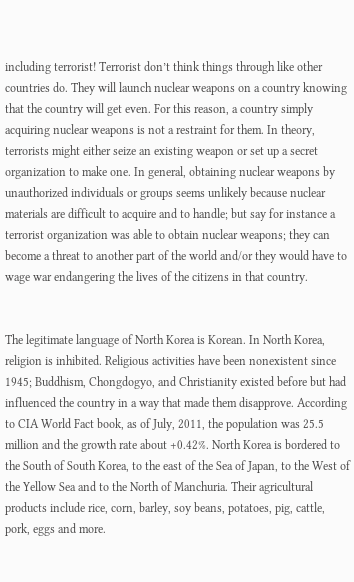including terrorist! Terrorist don’t think things through like other countries do. They will launch nuclear weapons on a country knowing that the country will get even. For this reason, a country simply acquiring nuclear weapons is not a restraint for them. In theory, terrorists might either seize an existing weapon or set up a secret organization to make one. In general, obtaining nuclear weapons by unauthorized individuals or groups seems unlikely because nuclear materials are difficult to acquire and to handle; but say for instance a terrorist organization was able to obtain nuclear weapons; they can become a threat to another part of the world and/or they would have to wage war endangering the lives of the citizens in that country.


The legitimate language of North Korea is Korean. In North Korea, religion is inhibited. Religious activities have been nonexistent since 1945; Buddhism, Chongdogyo, and Christianity existed before but had influenced the country in a way that made them disapprove. According to CIA World Fact book, as of July, 2011, the population was 25.5 million and the growth rate about +0.42%. North Korea is bordered to the South of South Korea, to the east of the Sea of Japan, to the West of the Yellow Sea and to the North of Manchuria. Their agricultural products include rice, corn, barley, soy beans, potatoes, pig, cattle, pork, eggs and more.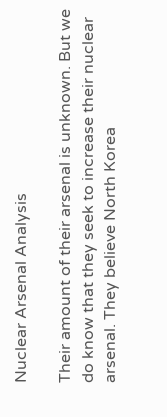Nuclear Arsenal Analysis

Their amount of their arsenal is unknown. But we do know that they seek to increase their nuclear arsenal. They believe North Korea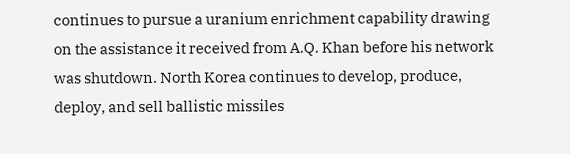continues to pursue a uranium enrichment capability drawing on the assistance it received from A.Q. Khan before his network was shutdown. North Korea continues to develop, produce, deploy, and sell ballistic missiles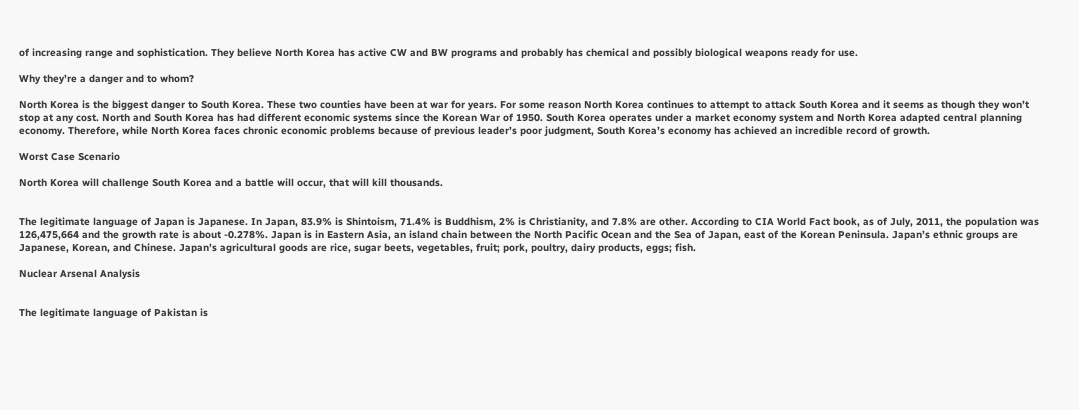of increasing range and sophistication. They believe North Korea has active CW and BW programs and probably has chemical and possibly biological weapons ready for use.

Why they’re a danger and to whom?

North Korea is the biggest danger to South Korea. These two counties have been at war for years. For some reason North Korea continues to attempt to attack South Korea and it seems as though they won’t stop at any cost. North and South Korea has had different economic systems since the Korean War of 1950. South Korea operates under a market economy system and North Korea adapted central planning economy. Therefore, while North Korea faces chronic economic problems because of previous leader’s poor judgment, South Korea’s economy has achieved an incredible record of growth.

Worst Case Scenario

North Korea will challenge South Korea and a battle will occur, that will kill thousands.


The legitimate language of Japan is Japanese. In Japan, 83.9% is Shintoism, 71.4% is Buddhism, 2% is Christianity, and 7.8% are other. According to CIA World Fact book, as of July, 2011, the population was 126,475,664 and the growth rate is about -0.278%. Japan is in Eastern Asia, an island chain between the North Pacific Ocean and the Sea of Japan, east of the Korean Peninsula. Japan’s ethnic groups are Japanese, Korean, and Chinese. Japan’s agricultural goods are rice, sugar beets, vegetables, fruit; pork, poultry, dairy products, eggs; fish.

Nuclear Arsenal Analysis


The legitimate language of Pakistan is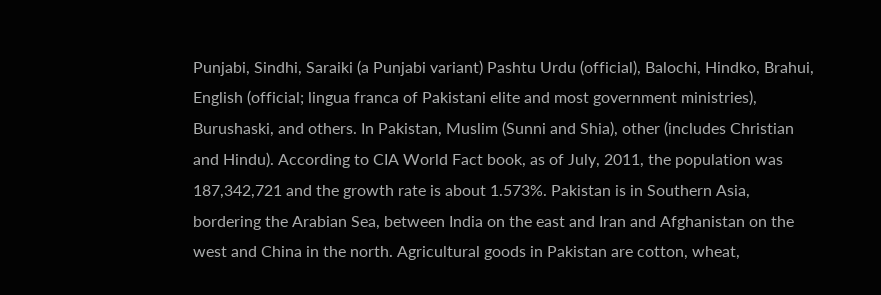Punjabi, Sindhi, Saraiki (a Punjabi variant) Pashtu Urdu (official), Balochi, Hindko, Brahui, English (official; lingua franca of Pakistani elite and most government ministries), Burushaski, and others. In Pakistan, Muslim (Sunni and Shia), other (includes Christian and Hindu). According to CIA World Fact book, as of July, 2011, the population was 187,342,721 and the growth rate is about 1.573%. Pakistan is in Southern Asia, bordering the Arabian Sea, between India on the east and Iran and Afghanistan on the west and China in the north. Agricultural goods in Pakistan are cotton, wheat,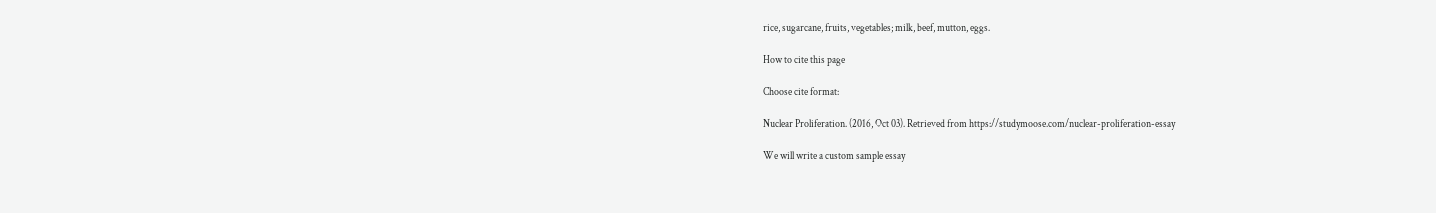rice, sugarcane, fruits, vegetables; milk, beef, mutton, eggs.

How to cite this page

Choose cite format:

Nuclear Proliferation. (2016, Oct 03). Retrieved from https://studymoose.com/nuclear-proliferation-essay

We will write a custom sample essay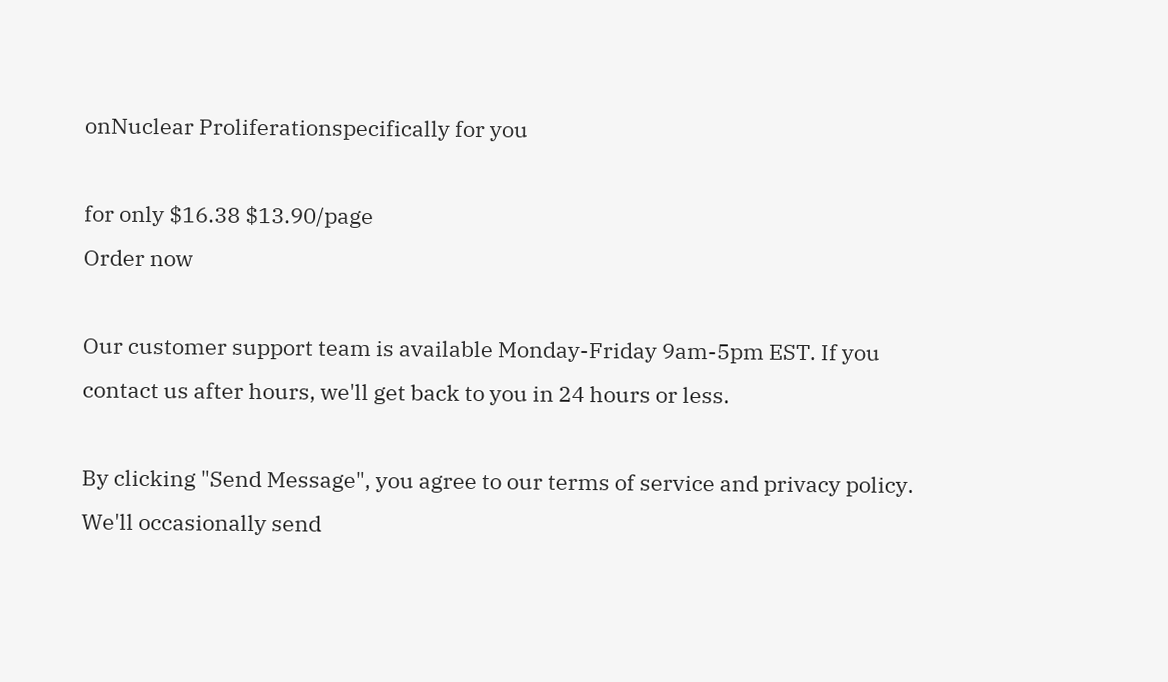onNuclear Proliferationspecifically for you

for only $16.38 $13.90/page
Order now

Our customer support team is available Monday-Friday 9am-5pm EST. If you contact us after hours, we'll get back to you in 24 hours or less.

By clicking "Send Message", you agree to our terms of service and privacy policy. We'll occasionally send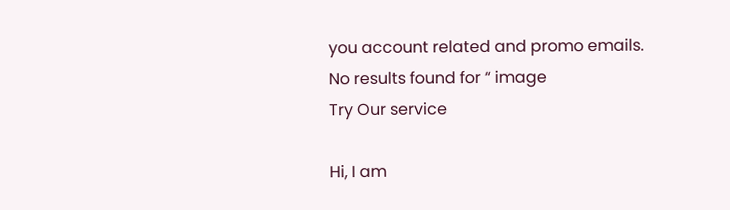you account related and promo emails.
No results found for “ image
Try Our service

Hi, I am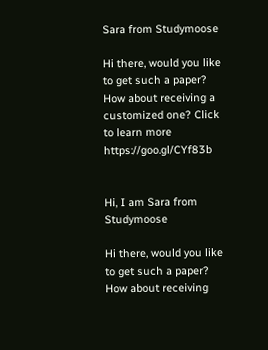Sara from Studymoose

Hi there, would you like to get such a paper? How about receiving a customized one? Click to learn more https://goo.gl/CYf83b


Hi, I am Sara from Studymoose

Hi there, would you like to get such a paper? How about receiving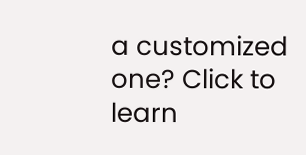a customized one? Click to learn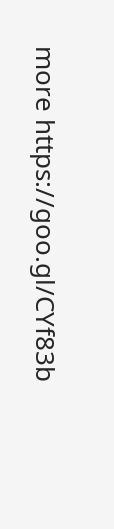more https://goo.gl/CYf83b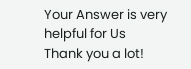Your Answer is very helpful for Us
Thank you a lot!